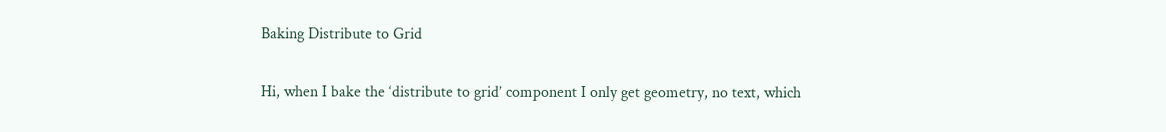Baking Distribute to Grid

Hi, when I bake the ‘distribute to grid’ component I only get geometry, no text, which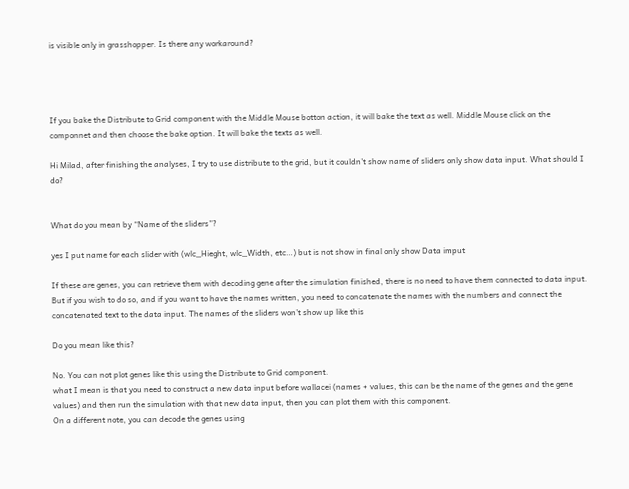is visible only in grasshopper. Is there any workaround?




If you bake the Distribute to Grid component with the Middle Mouse botton action, it will bake the text as well. Middle Mouse click on the componnet and then choose the bake option. It will bake the texts as well.

Hi Milad, after finishing the analyses, I try to use distribute to the grid, but it couldn’t show name of sliders only show data input. What should I do?


What do you mean by “Name of the sliders”?

yes I put name for each slider with (wlc_Hieght, wlc_Width, etc…) but is not show in final only show Data imput

If these are genes, you can retrieve them with decoding gene after the simulation finished, there is no need to have them connected to data input. But if you wish to do so, and if you want to have the names written, you need to concatenate the names with the numbers and connect the concatenated text to the data input. The names of the sliders won’t show up like this

Do you mean like this?

No. You can not plot genes like this using the Distribute to Grid component.
what I mean is that you need to construct a new data input before wallacei (names + values, this can be the name of the genes and the gene values) and then run the simulation with that new data input, then you can plot them with this component.
On a different note, you can decode the genes using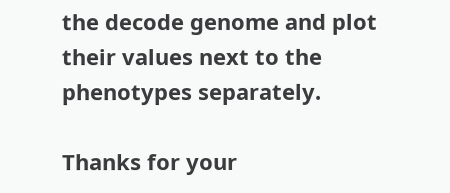the decode genome and plot their values next to the phenotypes separately.

Thanks for your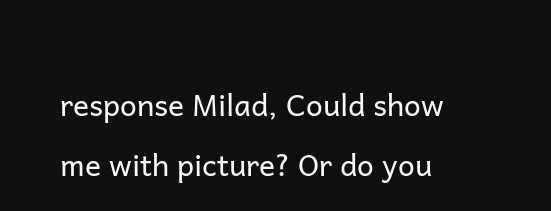response Milad, Could show me with picture? Or do you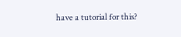have a tutorial for this?